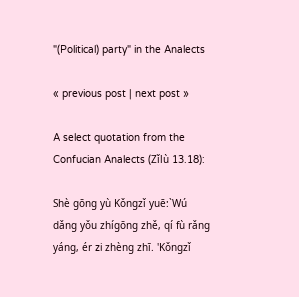"(Political) party" in the Analects

« previous post | next post »

A select quotation from the Confucian Analects (Zǐlù 13.18):

Shè gōng yù Kǒngzǐ yuē:`Wú dǎng yǒu zhígōng zhě, qí fù rǎng yáng, ér zi zhèng zhī. 'Kǒngzǐ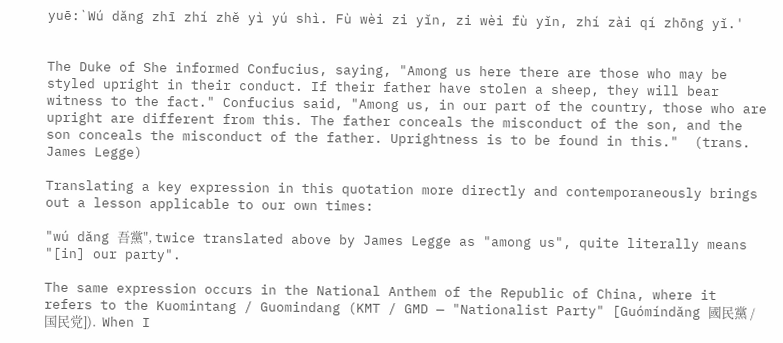yuē:`Wú dǎng zhī zhí zhě yì yú shì. Fù wèi zi yǐn, zi wèi fù yǐn, zhí zài qí zhōng yǐ.'


The Duke of She informed Confucius, saying, "Among us here there are those who may be styled upright in their conduct. If their father have stolen a sheep, they will bear witness to the fact." Confucius said, "Among us, in our part of the country, those who are upright are different from this. The father conceals the misconduct of the son, and the son conceals the misconduct of the father. Uprightness is to be found in this."  (trans. James Legge)

Translating a key expression in this quotation more directly and contemporaneously brings out a lesson applicable to our own times:

"wú dǎng 吾黨", twice translated above by James Legge as "among us", quite literally means "[in] our party".

The same expression occurs in the National Anthem of the Republic of China, where it refers to the Kuomintang / Guomindang (KMT / GMD — "Nationalist Party" [Guómíndǎng 國民黨 / 国民党]).  When I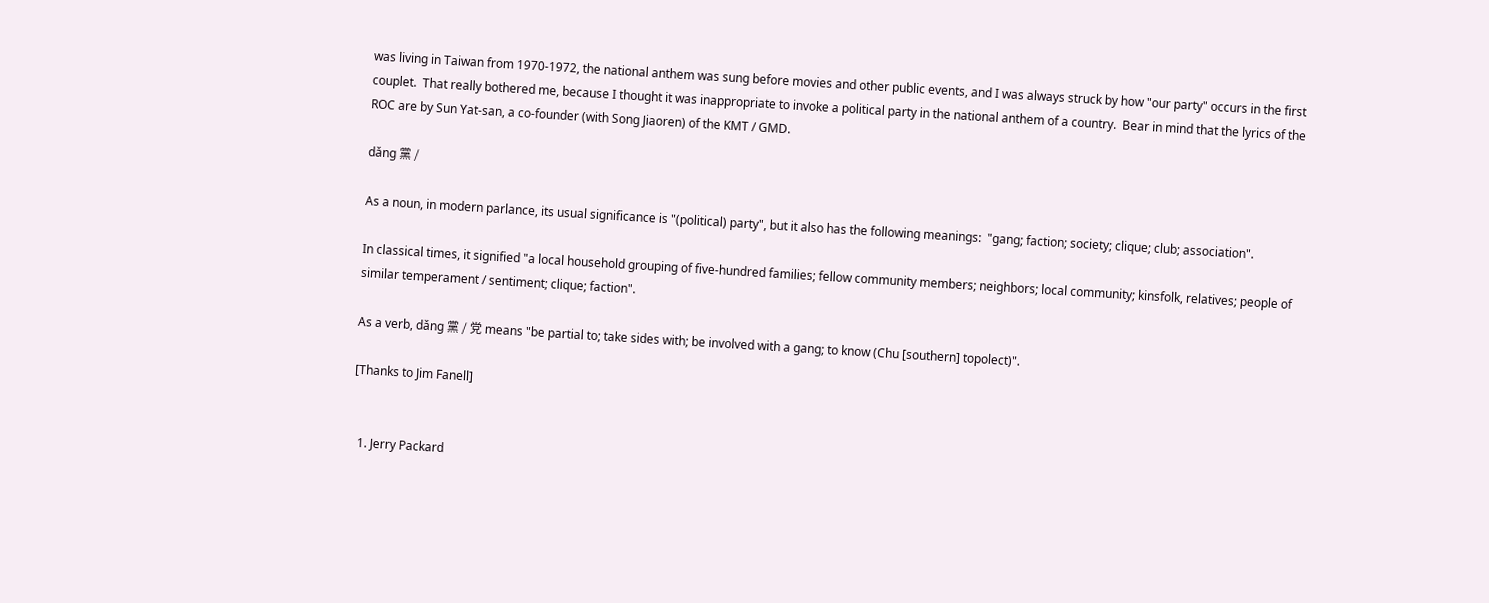was living in Taiwan from 1970-1972, the national anthem was sung before movies and other public events, and I was always struck by how "our party" occurs in the first couplet.  That really bothered me, because I thought it was inappropriate to invoke a political party in the national anthem of a country.  Bear in mind that the lyrics of the ROC are by Sun Yat-san, a co-founder (with Song Jiaoren) of the KMT / GMD.

dǎng 黨 /

As a noun, in modern parlance, its usual significance is "(political) party", but it also has the following meanings:  "gang; faction; society; clique; club; association".

In classical times, it signified "a local household grouping of five-hundred families; fellow community members; neighbors; local community; kinsfolk, relatives; people of similar temperament / sentiment; clique; faction".

As a verb, dǎng 黨 / 党 means "be partial to; take sides with; be involved with a gang; to know (Chu [southern] topolect)".

[Thanks to Jim Fanell]


  1. Jerry Packard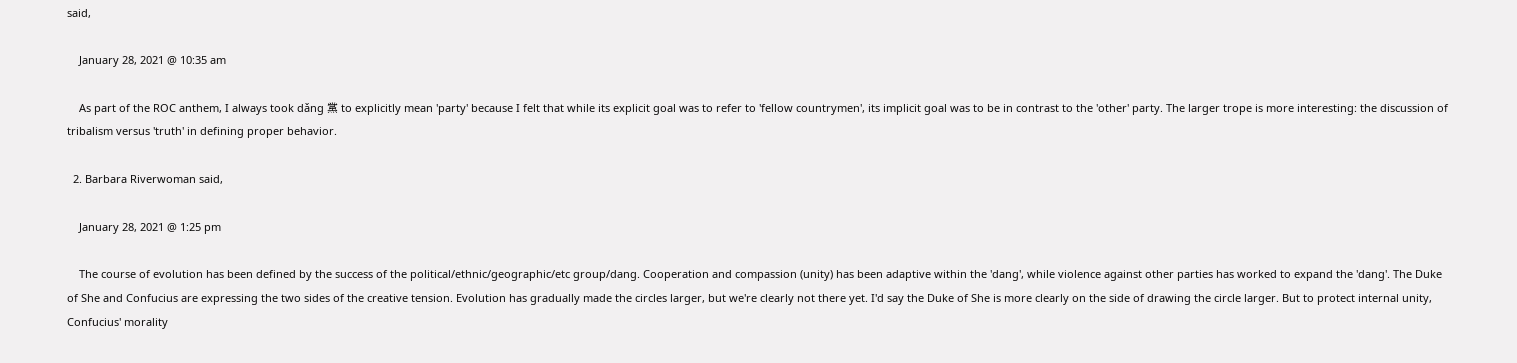said,

    January 28, 2021 @ 10:35 am

    As part of the ROC anthem, I always took dǎng 黨 to explicitly mean 'party' because I felt that while its explicit goal was to refer to 'fellow countrymen', its implicit goal was to be in contrast to the 'other' party. The larger trope is more interesting: the discussion of tribalism versus 'truth' in defining proper behavior.

  2. Barbara Riverwoman said,

    January 28, 2021 @ 1:25 pm

    The course of evolution has been defined by the success of the political/ethnic/geographic/etc group/dang. Cooperation and compassion (unity) has been adaptive within the 'dang', while violence against other parties has worked to expand the 'dang'. The Duke of She and Confucius are expressing the two sides of the creative tension. Evolution has gradually made the circles larger, but we're clearly not there yet. I'd say the Duke of She is more clearly on the side of drawing the circle larger. But to protect internal unity, Confucius' morality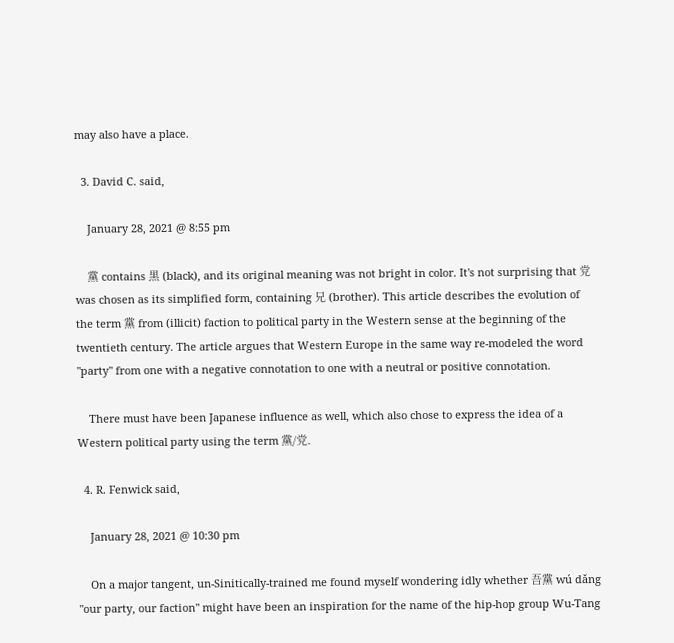may also have a place.

  3. David C. said,

    January 28, 2021 @ 8:55 pm

    黨 contains 黑 (black), and its original meaning was not bright in color. It's not surprising that 党 was chosen as its simplified form, containing 兄 (brother). This article describes the evolution of the term 黨 from (illicit) faction to political party in the Western sense at the beginning of the twentieth century. The article argues that Western Europe in the same way re-modeled the word "party" from one with a negative connotation to one with a neutral or positive connotation.

    There must have been Japanese influence as well, which also chose to express the idea of a Western political party using the term 黨/党.

  4. R. Fenwick said,

    January 28, 2021 @ 10:30 pm

    On a major tangent, un-Sinitically-trained me found myself wondering idly whether 吾黨 wú dǎng "our party, our faction" might have been an inspiration for the name of the hip-hop group Wu-Tang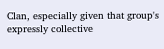Clan, especially given that group's expressly collective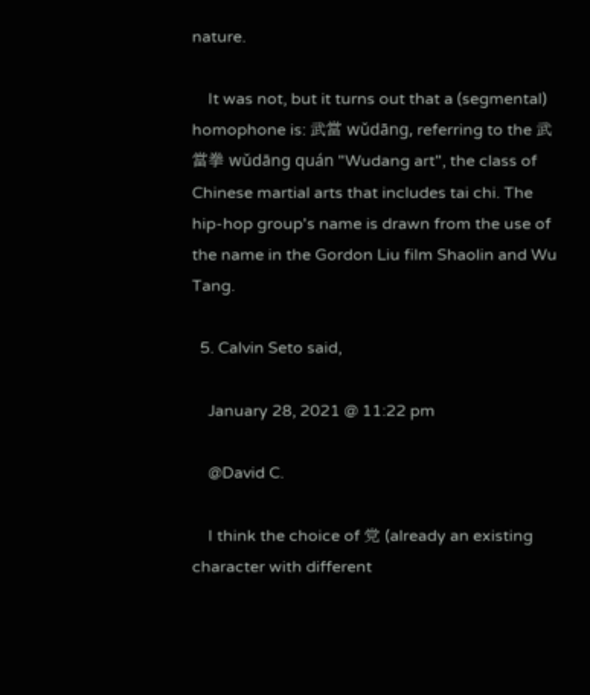nature.

    It was not, but it turns out that a (segmental) homophone is: 武當 wǔdāng, referring to the 武當拳 wǔdāng quán "Wudang art", the class of Chinese martial arts that includes tai chi. The hip-hop group's name is drawn from the use of the name in the Gordon Liu film Shaolin and Wu Tang.

  5. Calvin Seto said,

    January 28, 2021 @ 11:22 pm

    @David C.

    I think the choice of 党 (already an existing character with different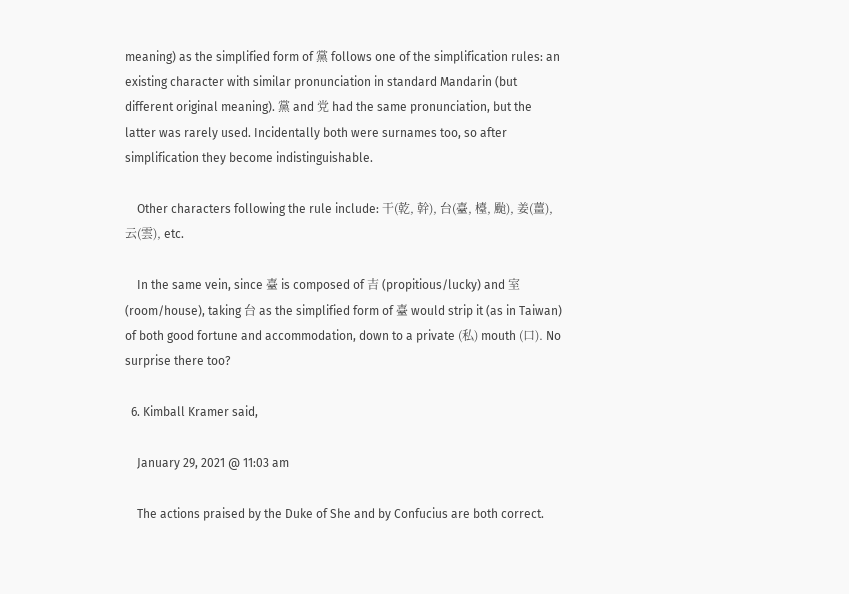meaning) as the simplified form of 黨 follows one of the simplification rules: an existing character with similar pronunciation in standard Mandarin (but different original meaning). 黨 and 党 had the same pronunciation, but the latter was rarely used. Incidentally both were surnames too, so after simplification they become indistinguishable.

    Other characters following the rule include: 干(乾, 幹), 台(臺, 檯, 颱), 姜(薑), 云(雲), etc.

    In the same vein, since 臺 is composed of 吉 (propitious/lucky) and 室(room/house), taking 台 as the simplified form of 臺 would strip it (as in Taiwan) of both good fortune and accommodation, down to a private (私) mouth (口). No surprise there too?

  6. Kimball Kramer said,

    January 29, 2021 @ 11:03 am

    The actions praised by the Duke of She and by Confucius are both correct.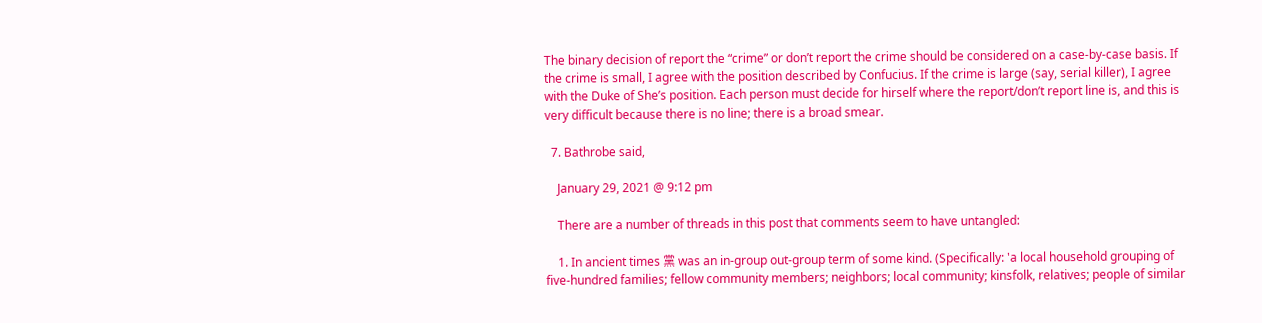The binary decision of report the “crime” or don’t report the crime should be considered on a case-by-case basis. If the crime is small, I agree with the position described by Confucius. If the crime is large (say, serial killer), I agree with the Duke of She’s position. Each person must decide for hirself where the report/don’t report line is, and this is very difficult because there is no line; there is a broad smear.

  7. Bathrobe said,

    January 29, 2021 @ 9:12 pm

    There are a number of threads in this post that comments seem to have untangled:

    1. In ancient times 黨 was an in-group out-group term of some kind. (Specifically: 'a local household grouping of five-hundred families; fellow community members; neighbors; local community; kinsfolk, relatives; people of similar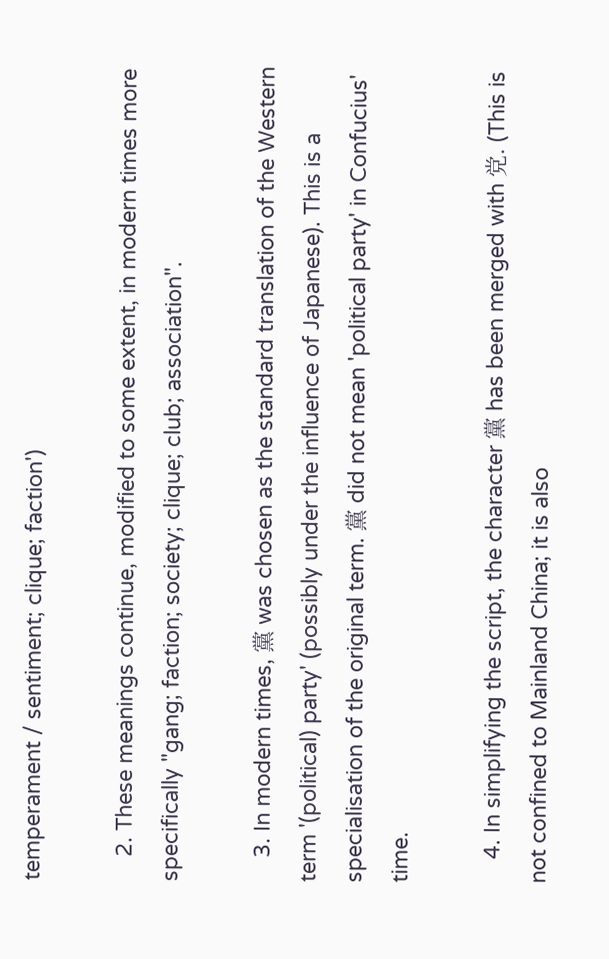temperament / sentiment; clique; faction')

    2. These meanings continue, modified to some extent, in modern times more specifically "gang; faction; society; clique; club; association".

    3. In modern times, 黨 was chosen as the standard translation of the Western term '(political) party' (possibly under the influence of Japanese). This is a specialisation of the original term. 黨 did not mean 'political party' in Confucius' time.

    4. In simplifying the script, the character 黨 has been merged with 党. (This is not confined to Mainland China; it is also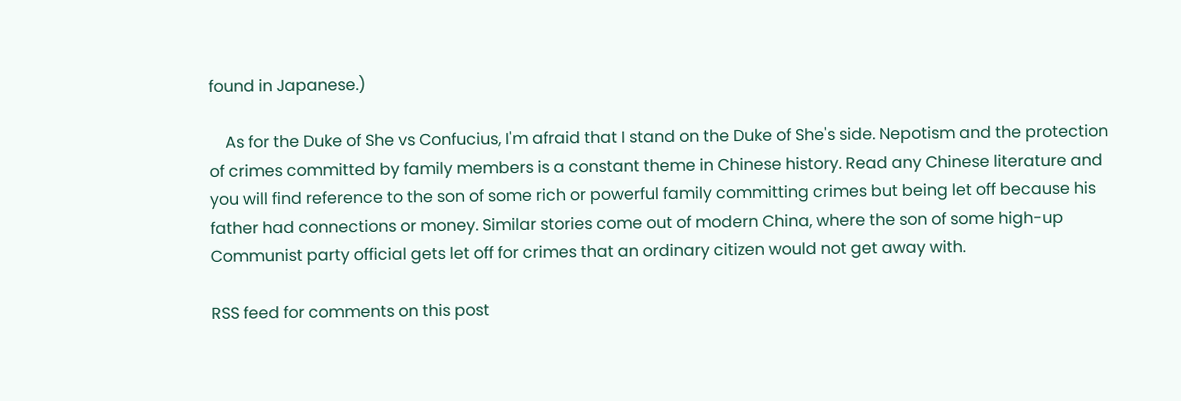found in Japanese.)

    As for the Duke of She vs Confucius, I'm afraid that I stand on the Duke of She's side. Nepotism and the protection of crimes committed by family members is a constant theme in Chinese history. Read any Chinese literature and you will find reference to the son of some rich or powerful family committing crimes but being let off because his father had connections or money. Similar stories come out of modern China, where the son of some high-up Communist party official gets let off for crimes that an ordinary citizen would not get away with.

RSS feed for comments on this post